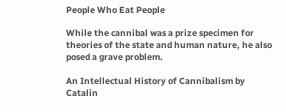People Who Eat People

While the cannibal was a prize specimen for theories of the state and human nature, he also posed a grave problem.

An Intellectual History of Cannibalism by Catalin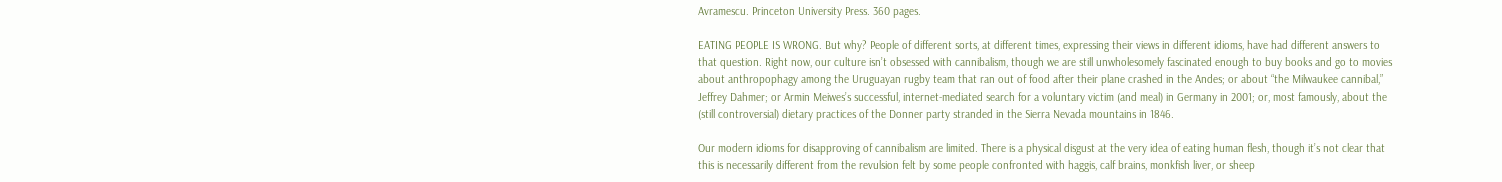Avramescu. Princeton University Press. 360 pages.

EATING PEOPLE IS WRONG. But why? People of different sorts, at different times, expressing their views in different idioms, have had different answers to that question. Right now, our culture isn’t obsessed with cannibalism, though we are still unwholesomely fascinated enough to buy books and go to movies about anthropophagy among the Uruguayan rugby team that ran out of food after their plane crashed in the Andes; or about “the Milwaukee cannibal,” Jeffrey Dahmer; or Armin Meiwes’s successful, internet-mediated search for a voluntary victim (and meal) in Germany in 2001; or, most famously, about the (still controversial) dietary practices of the Donner party stranded in the Sierra Nevada mountains in 1846.

Our modern idioms for disapproving of cannibalism are limited. There is a physical disgust at the very idea of eating human flesh, though it’s not clear that this is necessarily different from the revulsion felt by some people confronted with haggis, calf brains, monkfish liver, or sheep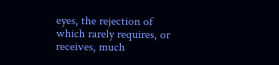eyes, the rejection of which rarely requires, or receives, much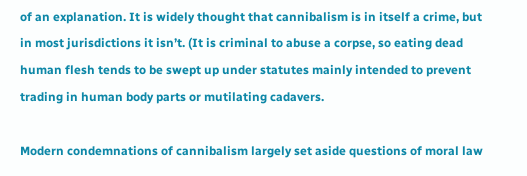of an explanation. It is widely thought that cannibalism is in itself a crime, but in most jurisdictions it isn’t. (It is criminal to abuse a corpse, so eating dead human flesh tends to be swept up under statutes mainly intended to prevent trading in human body parts or mutilating cadavers.

Modern condemnations of cannibalism largely set aside questions of moral law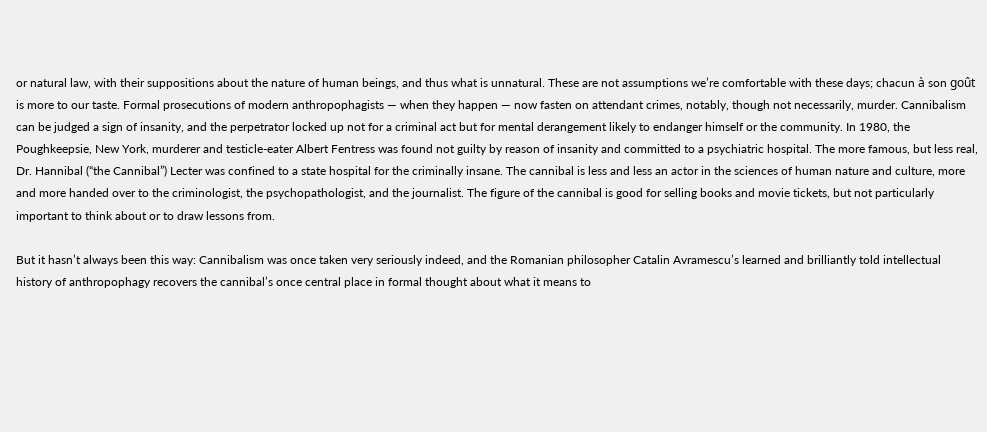or natural law, with their suppositions about the nature of human beings, and thus what is unnatural. These are not assumptions we’re comfortable with these days; chacun à son goût is more to our taste. Formal prosecutions of modern anthropophagists — when they happen — now fasten on attendant crimes, notably, though not necessarily, murder. Cannibalism can be judged a sign of insanity, and the perpetrator locked up not for a criminal act but for mental derangement likely to endanger himself or the community. In 1980, the Poughkeepsie, New York, murderer and testicle-eater Albert Fentress was found not guilty by reason of insanity and committed to a psychiatric hospital. The more famous, but less real, Dr. Hannibal (“the Cannibal”) Lecter was confined to a state hospital for the criminally insane. The cannibal is less and less an actor in the sciences of human nature and culture, more and more handed over to the criminologist, the psychopathologist, and the journalist. The figure of the cannibal is good for selling books and movie tickets, but not particularly important to think about or to draw lessons from.

But it hasn’t always been this way: Cannibalism was once taken very seriously indeed, and the Romanian philosopher Catalin Avramescu’s learned and brilliantly told intellectual history of anthropophagy recovers the cannibal’s once central place in formal thought about what it means to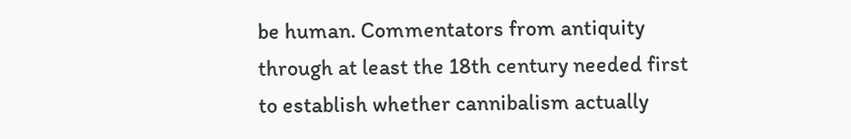be human. Commentators from antiquity through at least the 18th century needed first to establish whether cannibalism actually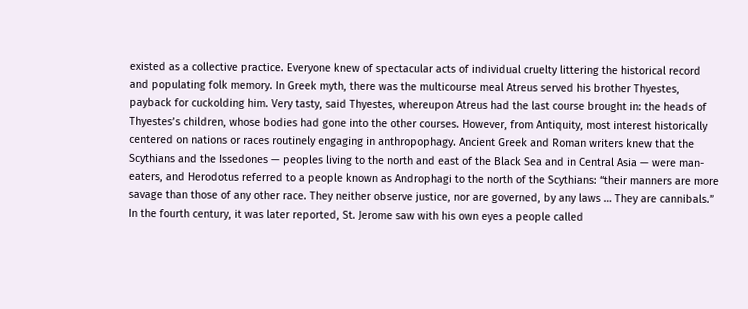existed as a collective practice. Everyone knew of spectacular acts of individual cruelty littering the historical record and populating folk memory. In Greek myth, there was the multicourse meal Atreus served his brother Thyestes, payback for cuckolding him. Very tasty, said Thyestes, whereupon Atreus had the last course brought in: the heads of Thyestes’s children, whose bodies had gone into the other courses. However, from Antiquity, most interest historically centered on nations or races routinely engaging in anthropophagy. Ancient Greek and Roman writers knew that the Scythians and the Issedones — peoples living to the north and east of the Black Sea and in Central Asia — were man-eaters, and Herodotus referred to a people known as Androphagi to the north of the Scythians: “their manners are more savage than those of any other race. They neither observe justice, nor are governed, by any laws … They are cannibals.” In the fourth century, it was later reported, St. Jerome saw with his own eyes a people called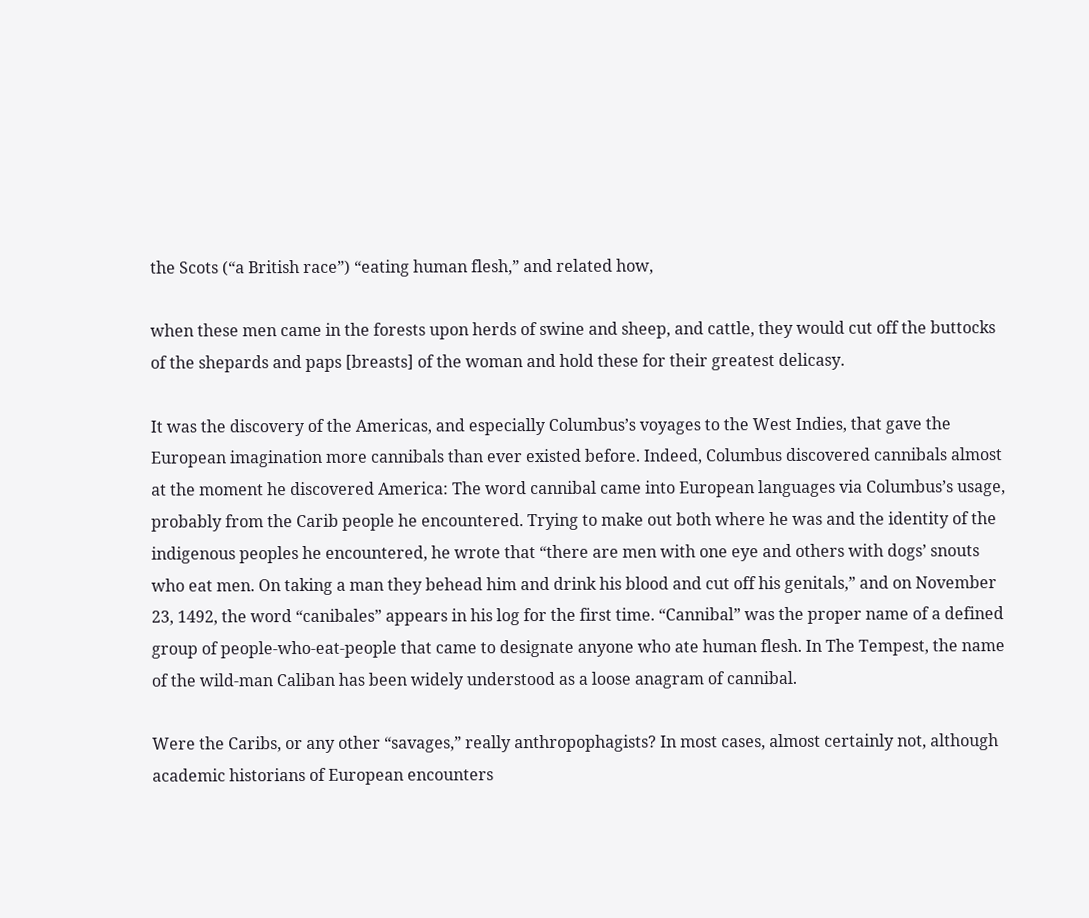the Scots (“a British race”) “eating human flesh,” and related how,

when these men came in the forests upon herds of swine and sheep, and cattle, they would cut off the buttocks of the shepards and paps [breasts] of the woman and hold these for their greatest delicasy.

It was the discovery of the Americas, and especially Columbus’s voyages to the West Indies, that gave the European imagination more cannibals than ever existed before. Indeed, Columbus discovered cannibals almost at the moment he discovered America: The word cannibal came into European languages via Columbus’s usage, probably from the Carib people he encountered. Trying to make out both where he was and the identity of the indigenous peoples he encountered, he wrote that “there are men with one eye and others with dogs’ snouts who eat men. On taking a man they behead him and drink his blood and cut off his genitals,” and on November 23, 1492, the word “canibales” appears in his log for the first time. “Cannibal” was the proper name of a defined group of people-who-eat-people that came to designate anyone who ate human flesh. In The Tempest, the name of the wild-man Caliban has been widely understood as a loose anagram of cannibal.

Were the Caribs, or any other “savages,” really anthropophagists? In most cases, almost certainly not, although academic historians of European encounters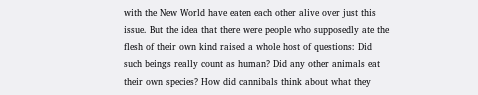with the New World have eaten each other alive over just this issue. But the idea that there were people who supposedly ate the flesh of their own kind raised a whole host of questions: Did such beings really count as human? Did any other animals eat their own species? How did cannibals think about what they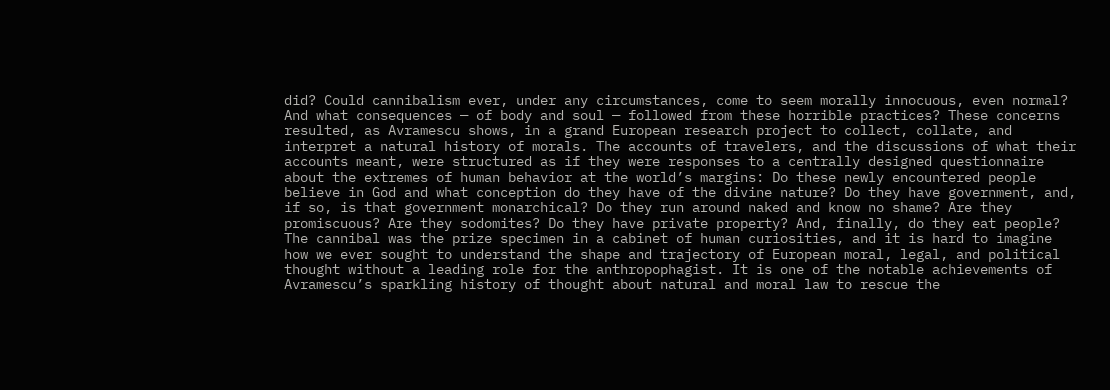did? Could cannibalism ever, under any circumstances, come to seem morally innocuous, even normal? And what consequences — of body and soul — followed from these horrible practices? These concerns resulted, as Avramescu shows, in a grand European research project to collect, collate, and interpret a natural history of morals. The accounts of travelers, and the discussions of what their accounts meant, were structured as if they were responses to a centrally designed questionnaire about the extremes of human behavior at the world’s margins: Do these newly encountered people believe in God and what conception do they have of the divine nature? Do they have government, and, if so, is that government monarchical? Do they run around naked and know no shame? Are they promiscuous? Are they sodomites? Do they have private property? And, finally, do they eat people? The cannibal was the prize specimen in a cabinet of human curiosities, and it is hard to imagine how we ever sought to understand the shape and trajectory of European moral, legal, and political thought without a leading role for the anthropophagist. It is one of the notable achievements of Avramescu’s sparkling history of thought about natural and moral law to rescue the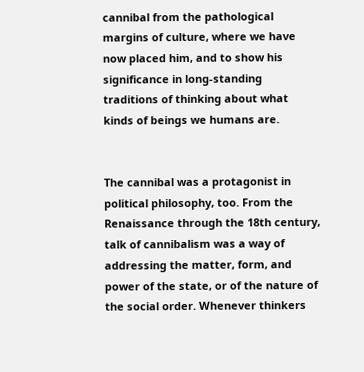cannibal from the pathological margins of culture, where we have now placed him, and to show his significance in long-standing traditions of thinking about what kinds of beings we humans are.


The cannibal was a protagonist in political philosophy, too. From the Renaissance through the 18th century, talk of cannibalism was a way of addressing the matter, form, and power of the state, or of the nature of the social order. Whenever thinkers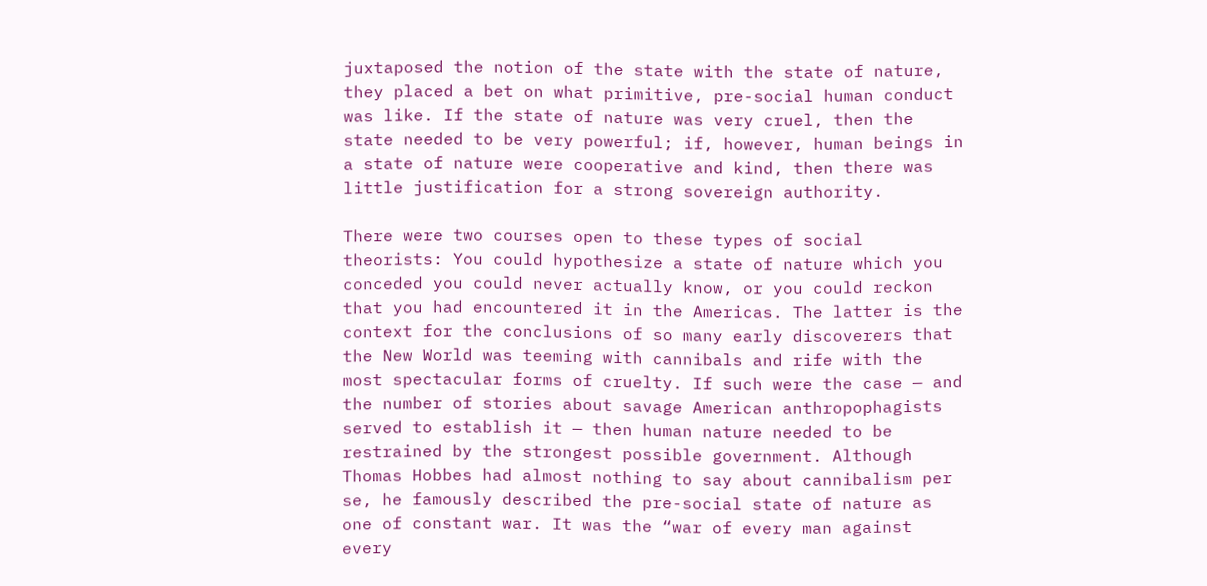juxtaposed the notion of the state with the state of nature, they placed a bet on what primitive, pre-social human conduct was like. If the state of nature was very cruel, then the state needed to be very powerful; if, however, human beings in a state of nature were cooperative and kind, then there was little justification for a strong sovereign authority.

There were two courses open to these types of social theorists: You could hypothesize a state of nature which you conceded you could never actually know, or you could reckon that you had encountered it in the Americas. The latter is the context for the conclusions of so many early discoverers that the New World was teeming with cannibals and rife with the most spectacular forms of cruelty. If such were the case — and the number of stories about savage American anthropophagists served to establish it — then human nature needed to be restrained by the strongest possible government. Although Thomas Hobbes had almost nothing to say about cannibalism per se, he famously described the pre-social state of nature as one of constant war. It was the “war of every man against every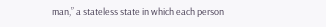man,” a stateless state in which each person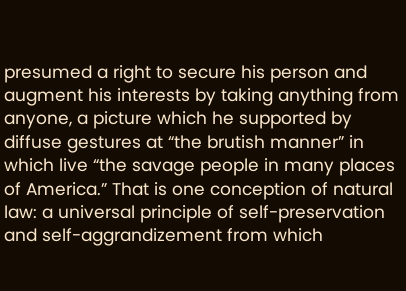presumed a right to secure his person and augment his interests by taking anything from anyone, a picture which he supported by diffuse gestures at “the brutish manner” in which live “the savage people in many places of America.” That is one conception of natural law: a universal principle of self-preservation and self-aggrandizement from which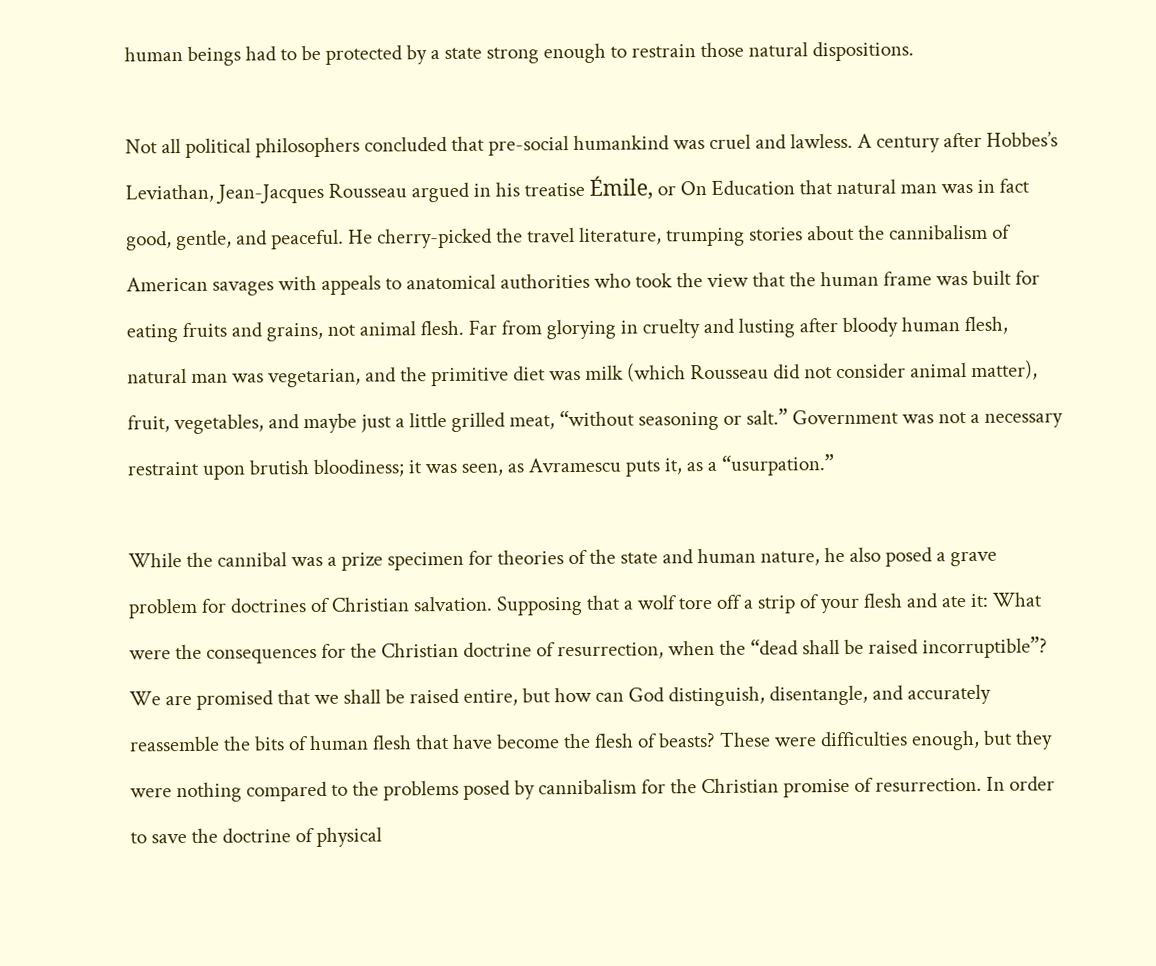human beings had to be protected by a state strong enough to restrain those natural dispositions.

Not all political philosophers concluded that pre-social humankind was cruel and lawless. A century after Hobbes’s Leviathan, Jean-Jacques Rousseau argued in his treatise Émile, or On Education that natural man was in fact good, gentle, and peaceful. He cherry-picked the travel literature, trumping stories about the cannibalism of American savages with appeals to anatomical authorities who took the view that the human frame was built for eating fruits and grains, not animal flesh. Far from glorying in cruelty and lusting after bloody human flesh, natural man was vegetarian, and the primitive diet was milk (which Rousseau did not consider animal matter), fruit, vegetables, and maybe just a little grilled meat, “without seasoning or salt.” Government was not a necessary restraint upon brutish bloodiness; it was seen, as Avramescu puts it, as a “usurpation.”

While the cannibal was a prize specimen for theories of the state and human nature, he also posed a grave problem for doctrines of Christian salvation. Supposing that a wolf tore off a strip of your flesh and ate it: What were the consequences for the Christian doctrine of resurrection, when the “dead shall be raised incorruptible”? We are promised that we shall be raised entire, but how can God distinguish, disentangle, and accurately reassemble the bits of human flesh that have become the flesh of beasts? These were difficulties enough, but they were nothing compared to the problems posed by cannibalism for the Christian promise of resurrection. In order to save the doctrine of physical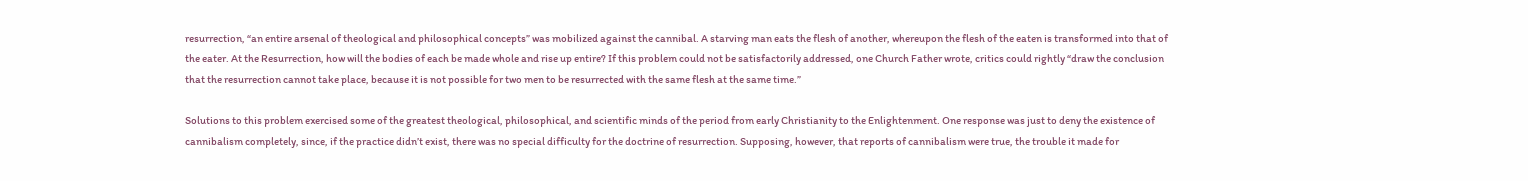resurrection, “an entire arsenal of theological and philosophical concepts” was mobilized against the cannibal. A starving man eats the flesh of another, whereupon the flesh of the eaten is transformed into that of the eater. At the Resurrection, how will the bodies of each be made whole and rise up entire? If this problem could not be satisfactorily addressed, one Church Father wrote, critics could rightly “draw the conclusion that the resurrection cannot take place, because it is not possible for two men to be resurrected with the same flesh at the same time.”

Solutions to this problem exercised some of the greatest theological, philosophical, and scientific minds of the period from early Christianity to the Enlightenment. One response was just to deny the existence of cannibalism completely, since, if the practice didn’t exist, there was no special difficulty for the doctrine of resurrection. Supposing, however, that reports of cannibalism were true, the trouble it made for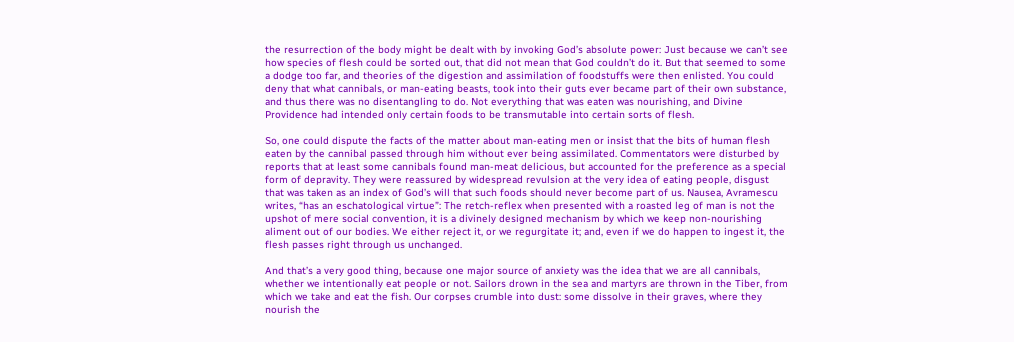the resurrection of the body might be dealt with by invoking God’s absolute power: Just because we can’t see how species of flesh could be sorted out, that did not mean that God couldn’t do it. But that seemed to some a dodge too far, and theories of the digestion and assimilation of foodstuffs were then enlisted. You could deny that what cannibals, or man-eating beasts, took into their guts ever became part of their own substance, and thus there was no disentangling to do. Not everything that was eaten was nourishing, and Divine Providence had intended only certain foods to be transmutable into certain sorts of flesh.

So, one could dispute the facts of the matter about man-eating men or insist that the bits of human flesh eaten by the cannibal passed through him without ever being assimilated. Commentators were disturbed by reports that at least some cannibals found man-meat delicious, but accounted for the preference as a special form of depravity. They were reassured by widespread revulsion at the very idea of eating people, disgust that was taken as an index of God’s will that such foods should never become part of us. Nausea, Avramescu writes, “has an eschatological virtue”: The retch-reflex when presented with a roasted leg of man is not the upshot of mere social convention, it is a divinely designed mechanism by which we keep non-nourishing aliment out of our bodies. We either reject it, or we regurgitate it; and, even if we do happen to ingest it, the flesh passes right through us unchanged.

And that’s a very good thing, because one major source of anxiety was the idea that we are all cannibals, whether we intentionally eat people or not. Sailors drown in the sea and martyrs are thrown in the Tiber, from which we take and eat the fish. Our corpses crumble into dust: some dissolve in their graves, where they nourish the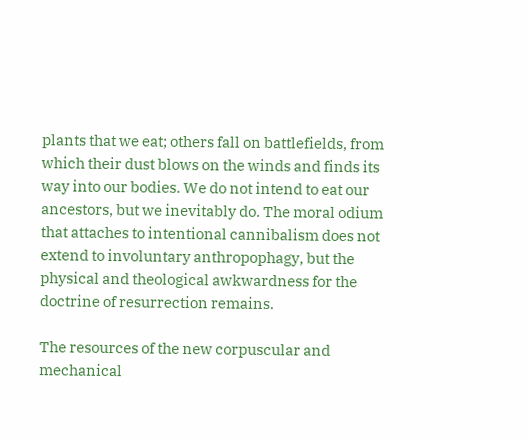plants that we eat; others fall on battlefields, from which their dust blows on the winds and finds its way into our bodies. We do not intend to eat our ancestors, but we inevitably do. The moral odium that attaches to intentional cannibalism does not extend to involuntary anthropophagy, but the physical and theological awkwardness for the doctrine of resurrection remains.

The resources of the new corpuscular and mechanical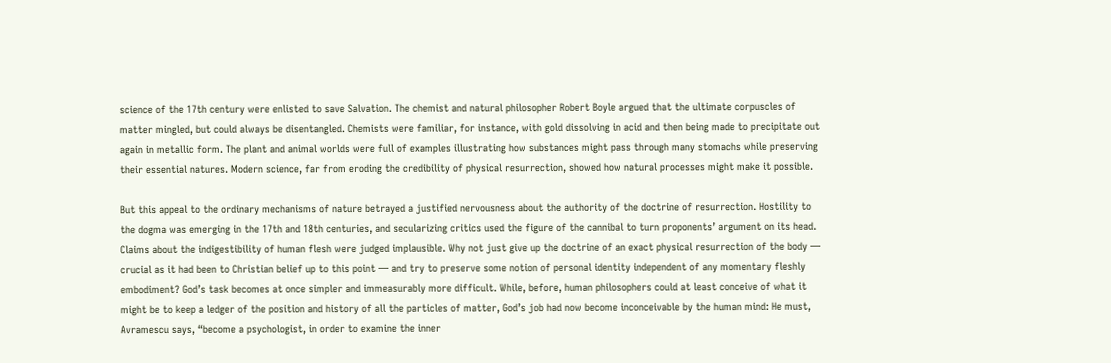science of the 17th century were enlisted to save Salvation. The chemist and natural philosopher Robert Boyle argued that the ultimate corpuscles of matter mingled, but could always be disentangled. Chemists were familiar, for instance, with gold dissolving in acid and then being made to precipitate out again in metallic form. The plant and animal worlds were full of examples illustrating how substances might pass through many stomachs while preserving their essential natures. Modern science, far from eroding the credibility of physical resurrection, showed how natural processes might make it possible.

But this appeal to the ordinary mechanisms of nature betrayed a justified nervousness about the authority of the doctrine of resurrection. Hostility to the dogma was emerging in the 17th and 18th centuries, and secularizing critics used the figure of the cannibal to turn proponents’ argument on its head. Claims about the indigestibility of human flesh were judged implausible. Why not just give up the doctrine of an exact physical resurrection of the body — crucial as it had been to Christian belief up to this point — and try to preserve some notion of personal identity independent of any momentary fleshly embodiment? God’s task becomes at once simpler and immeasurably more difficult. While, before, human philosophers could at least conceive of what it might be to keep a ledger of the position and history of all the particles of matter, God’s job had now become inconceivable by the human mind: He must, Avramescu says, “become a psychologist, in order to examine the inner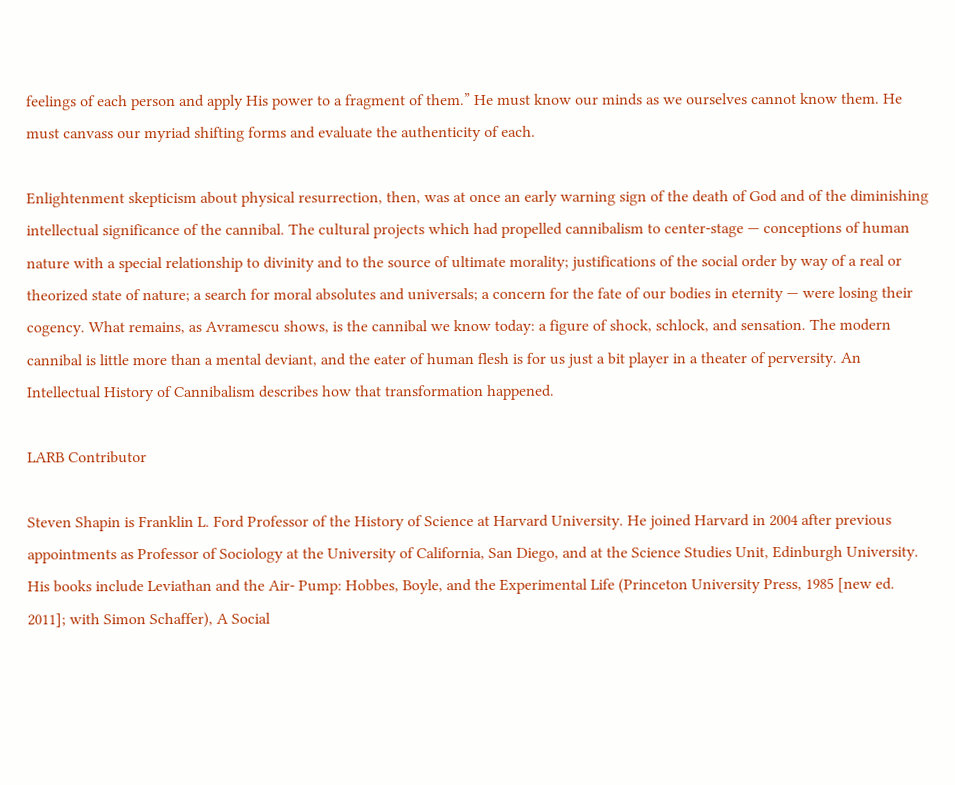feelings of each person and apply His power to a fragment of them.” He must know our minds as we ourselves cannot know them. He must canvass our myriad shifting forms and evaluate the authenticity of each.

Enlightenment skepticism about physical resurrection, then, was at once an early warning sign of the death of God and of the diminishing intellectual significance of the cannibal. The cultural projects which had propelled cannibalism to center-stage — conceptions of human nature with a special relationship to divinity and to the source of ultimate morality; justifications of the social order by way of a real or theorized state of nature; a search for moral absolutes and universals; a concern for the fate of our bodies in eternity — were losing their cogency. What remains, as Avramescu shows, is the cannibal we know today: a figure of shock, schlock, and sensation. The modern cannibal is little more than a mental deviant, and the eater of human flesh is for us just a bit player in a theater of perversity. An Intellectual History of Cannibalism describes how that transformation happened.

LARB Contributor

Steven Shapin is Franklin L. Ford Professor of the History of Science at Harvard University. He joined Harvard in 2004 after previous appointments as Professor of Sociology at the University of California, San Diego, and at the Science Studies Unit, Edinburgh University. His books include Leviathan and the Air- Pump: Hobbes, Boyle, and the Experimental Life (Princeton University Press, 1985 [new ed. 2011]; with Simon Schaffer), A Social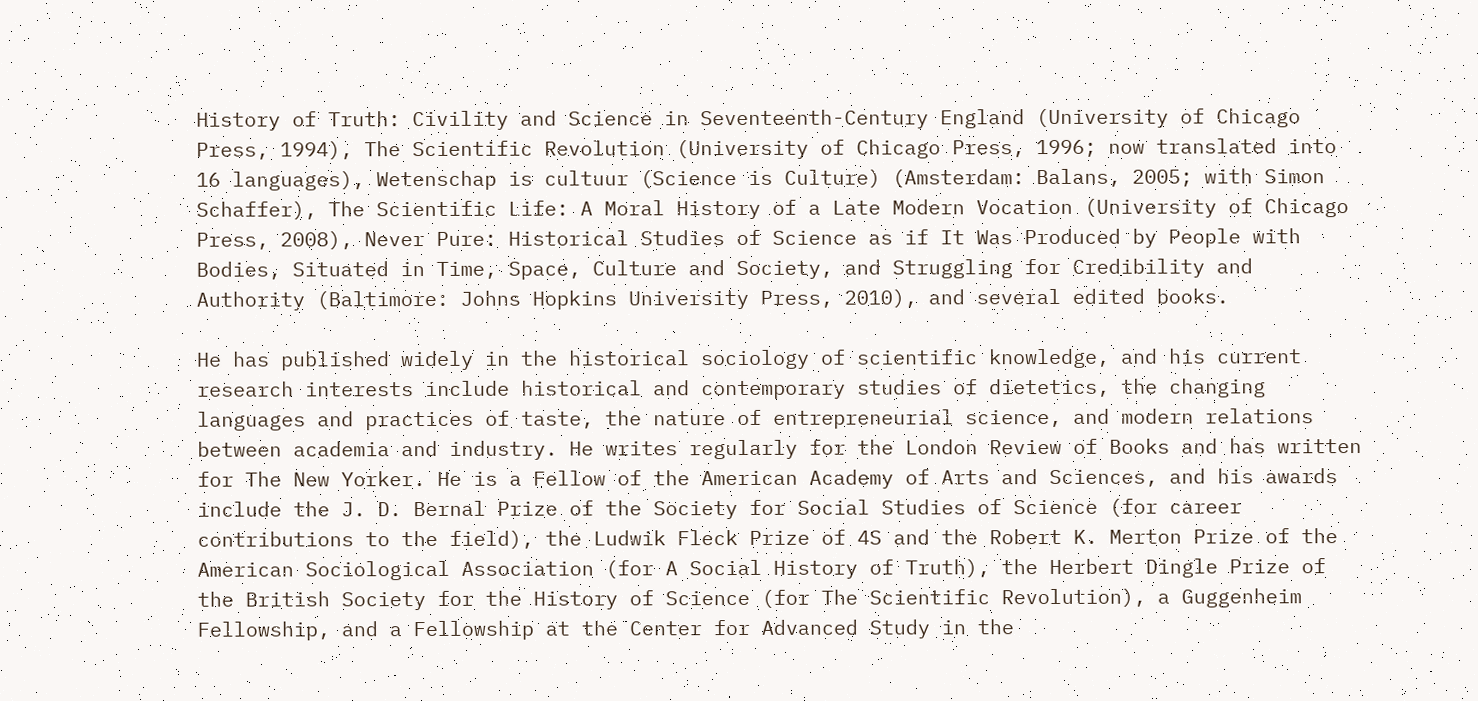History of Truth: Civility and Science in Seventeenth-Century England (University of Chicago Press, 1994), The Scientific Revolution (University of Chicago Press, 1996; now translated into 16 languages), Wetenschap is cultuur (Science is Culture) (Amsterdam: Balans, 2005; with Simon Schaffer), The Scientific Life: A Moral History of a Late Modern Vocation (University of Chicago Press, 2008), Never Pure: Historical Studies of Science as if It Was Produced by People with Bodies, Situated in Time, Space, Culture and Society, and Struggling for Credibility and Authority (Baltimore: Johns Hopkins University Press, 2010), and several edited books.

He has published widely in the historical sociology of scientific knowledge, and his current research interests include historical and contemporary studies of dietetics, the changing languages and practices of taste, the nature of entrepreneurial science, and modern relations between academia and industry. He writes regularly for the London Review of Books and has written for The New Yorker. He is a Fellow of the American Academy of Arts and Sciences, and his awards include the J. D. Bernal Prize of the Society for Social Studies of Science (for career contributions to the field), the Ludwik Fleck Prize of 4S and the Robert K. Merton Prize of the American Sociological Association (for A Social History of Truth), the Herbert Dingle Prize of the British Society for the History of Science (for The Scientific Revolution), a Guggenheim Fellowship, and a Fellowship at the Center for Advanced Study in the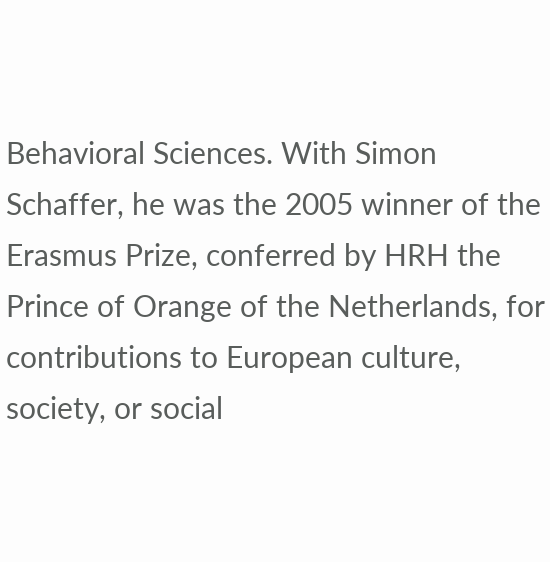Behavioral Sciences. With Simon Schaffer, he was the 2005 winner of the Erasmus Prize, conferred by HRH the Prince of Orange of the Netherlands, for contributions to European culture, society, or social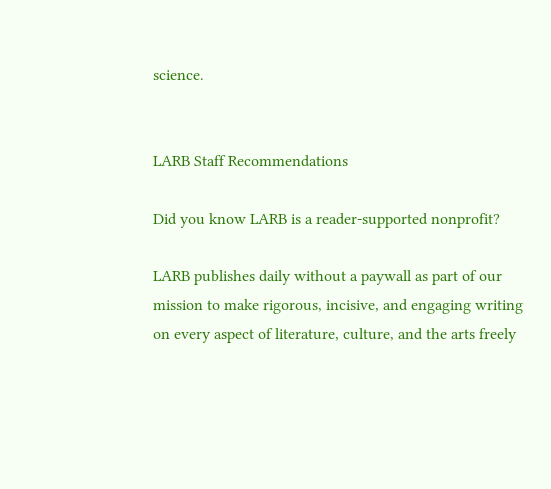science.


LARB Staff Recommendations

Did you know LARB is a reader-supported nonprofit?

LARB publishes daily without a paywall as part of our mission to make rigorous, incisive, and engaging writing on every aspect of literature, culture, and the arts freely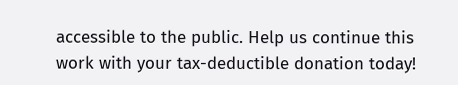accessible to the public. Help us continue this work with your tax-deductible donation today!